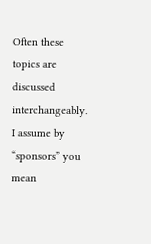Often these topics are discussed interchangeably. I assume by “sponsors” you mean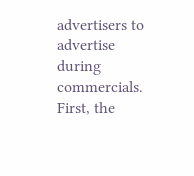advertisers to advertise during commercials. First, the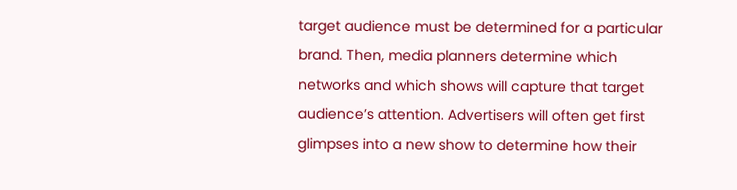target audience must be determined for a particular brand. Then, media planners determine which networks and which shows will capture that target audience’s attention. Advertisers will often get first glimpses into a new show to determine how their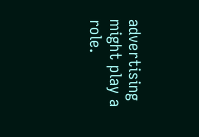advertising might play a role.